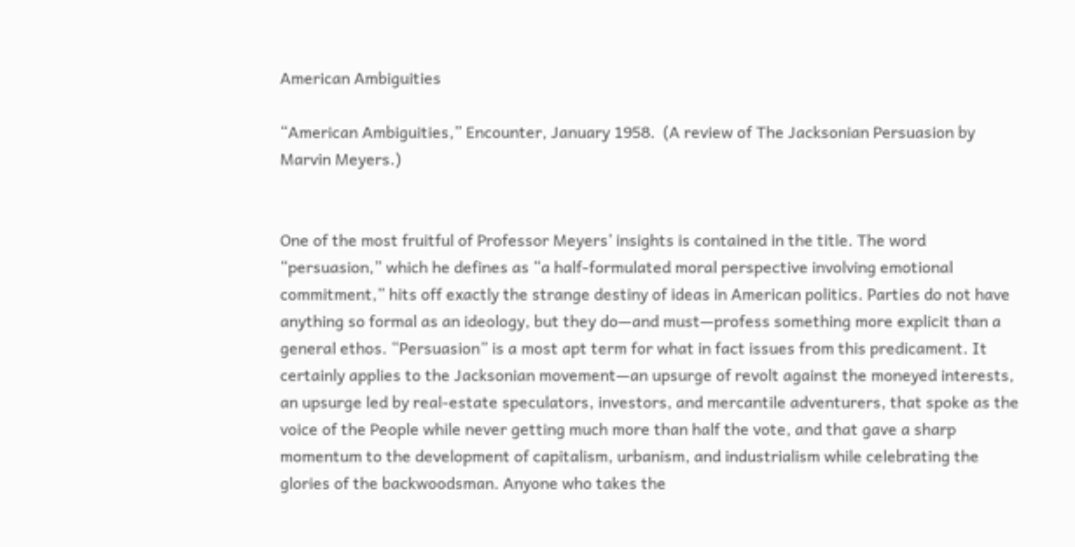American Ambiguities

“American Ambiguities,” Encounter, January 1958.  (A review of The Jacksonian Persuasion by Marvin Meyers.)


One of the most fruitful of Professor Meyers’ insights is contained in the title. The word “persuasion,” which he defines as “a half-formulated moral perspective involving emotional commitment,” hits off exactly the strange destiny of ideas in American politics. Parties do not have anything so formal as an ideology, but they do—and must—profess something more explicit than a general ethos. “Persuasion” is a most apt term for what in fact issues from this predicament. It certainly applies to the Jacksonian movement—an upsurge of revolt against the moneyed interests, an upsurge led by real-estate speculators, investors, and mercantile adventurers, that spoke as the voice of the People while never getting much more than half the vote, and that gave a sharp momentum to the development of capitalism, urbanism, and industrialism while celebrating the glories of the backwoodsman. Anyone who takes the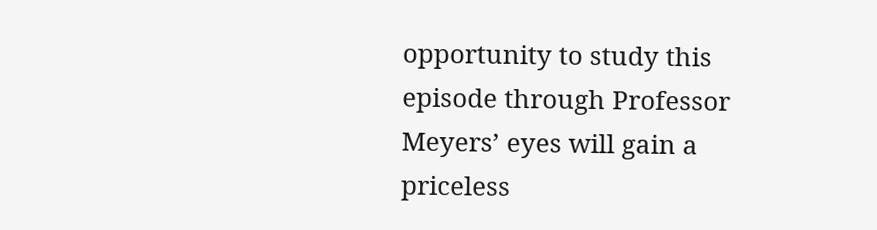opportunity to study this episode through Professor Meyers’ eyes will gain a priceless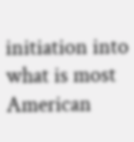initiation into what is most American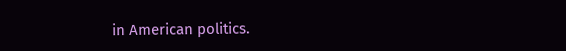in American politics.